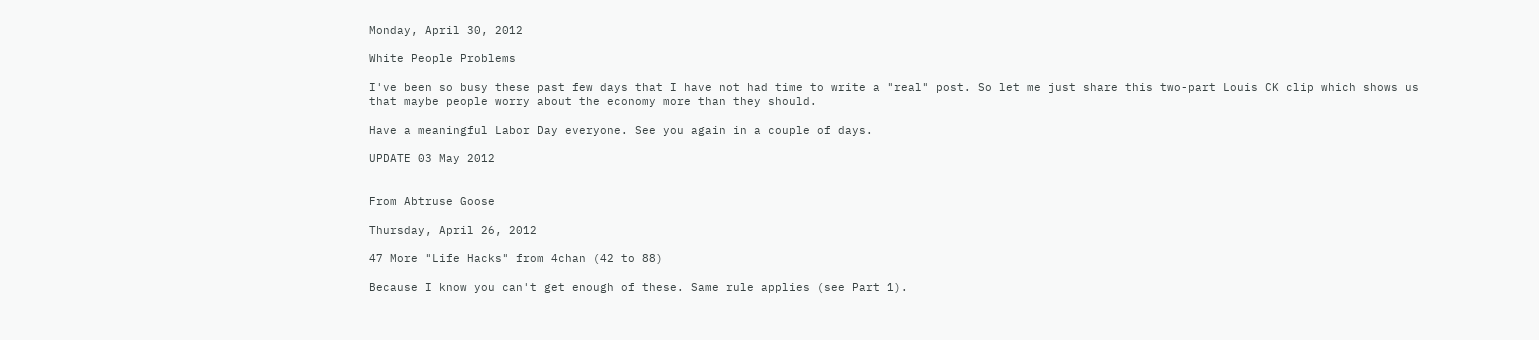Monday, April 30, 2012

White People Problems

I've been so busy these past few days that I have not had time to write a "real" post. So let me just share this two-part Louis CK clip which shows us that maybe people worry about the economy more than they should.

Have a meaningful Labor Day everyone. See you again in a couple of days.

UPDATE 03 May 2012


From Abtruse Goose

Thursday, April 26, 2012

47 More "Life Hacks" from 4chan (42 to 88)

Because I know you can't get enough of these. Same rule applies (see Part 1).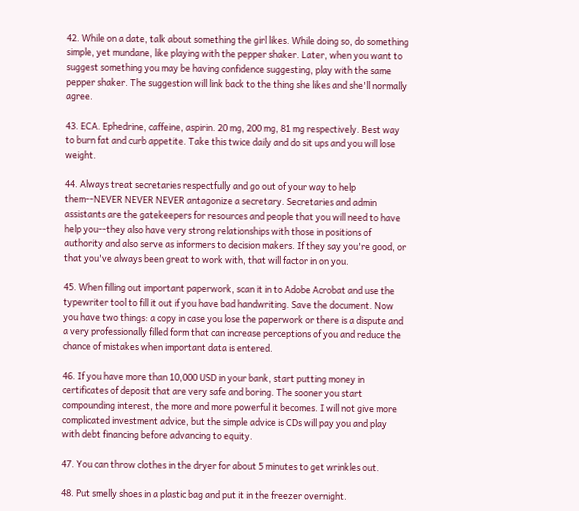42. While on a date, talk about something the girl likes. While doing so, do something simple, yet mundane, like playing with the pepper shaker. Later, when you want to suggest something you may be having confidence suggesting, play with the same pepper shaker. The suggestion will link back to the thing she likes and she'll normally agree.

43. ECA. Ephedrine, caffeine, aspirin. 20 mg, 200 mg, 81 mg respectively. Best way to burn fat and curb appetite. Take this twice daily and do sit ups and you will lose weight.

44. Always treat secretaries respectfully and go out of your way to help them--NEVER NEVER NEVER antagonize a secretary. Secretaries and admin assistants are the gatekeepers for resources and people that you will need to have help you--they also have very strong relationships with those in positions of authority and also serve as informers to decision makers. If they say you're good, or that you've always been great to work with, that will factor in on you.

45. When filling out important paperwork, scan it in to Adobe Acrobat and use the typewriter tool to fill it out if you have bad handwriting. Save the document. Now you have two things: a copy in case you lose the paperwork or there is a dispute and a very professionally filled form that can increase perceptions of you and reduce the chance of mistakes when important data is entered.

46. If you have more than 10,000 USD in your bank, start putting money in certificates of deposit that are very safe and boring. The sooner you start compounding interest, the more and more powerful it becomes. I will not give more complicated investment advice, but the simple advice is CDs will pay you and play with debt financing before advancing to equity.

47. You can throw clothes in the dryer for about 5 minutes to get wrinkles out.

48. Put smelly shoes in a plastic bag and put it in the freezer overnight.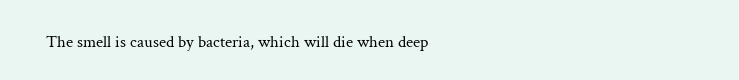The smell is caused by bacteria, which will die when deep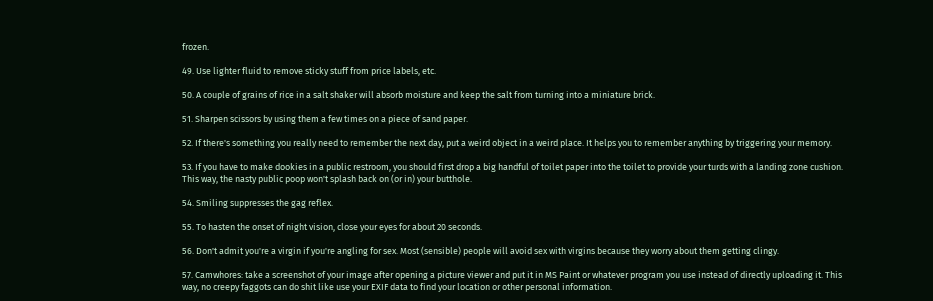frozen.

49. Use lighter fluid to remove sticky stuff from price labels, etc.

50. A couple of grains of rice in a salt shaker will absorb moisture and keep the salt from turning into a miniature brick.

51. Sharpen scissors by using them a few times on a piece of sand paper.

52. If there's something you really need to remember the next day, put a weird object in a weird place. It helps you to remember anything by triggering your memory.

53. If you have to make dookies in a public restroom, you should first drop a big handful of toilet paper into the toilet to provide your turds with a landing zone cushion. This way, the nasty public poop won't splash back on (or in) your butthole.

54. Smiling suppresses the gag reflex.

55. To hasten the onset of night vision, close your eyes for about 20 seconds.

56. Don't admit you're a virgin if you're angling for sex. Most (sensible) people will avoid sex with virgins because they worry about them getting clingy.

57. Camwhores: take a screenshot of your image after opening a picture viewer and put it in MS Paint or whatever program you use instead of directly uploading it. This way, no creepy faggots can do shit like use your EXIF data to find your location or other personal information.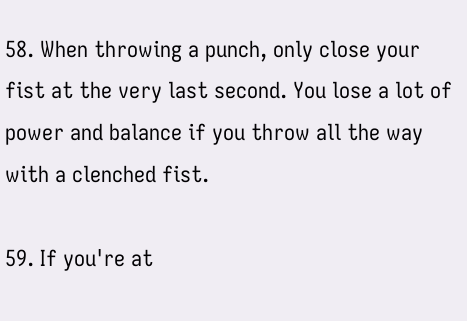58. When throwing a punch, only close your fist at the very last second. You lose a lot of power and balance if you throw all the way with a clenched fist.

59. If you're at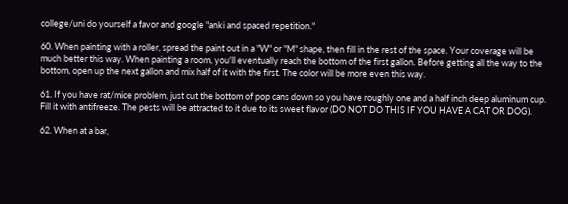college/uni do yourself a favor and google "anki and spaced repetition."

60. When painting with a roller, spread the paint out in a "W" or "M" shape, then fill in the rest of the space. Your coverage will be much better this way. When painting a room, you'll eventually reach the bottom of the first gallon. Before getting all the way to the bottom, open up the next gallon and mix half of it with the first. The color will be more even this way.

61. If you have rat/mice problem, just cut the bottom of pop cans down so you have roughly one and a half inch deep aluminum cup. Fill it with antifreeze. The pests will be attracted to it due to its sweet flavor (DO NOT DO THIS IF YOU HAVE A CAT OR DOG).

62. When at a bar,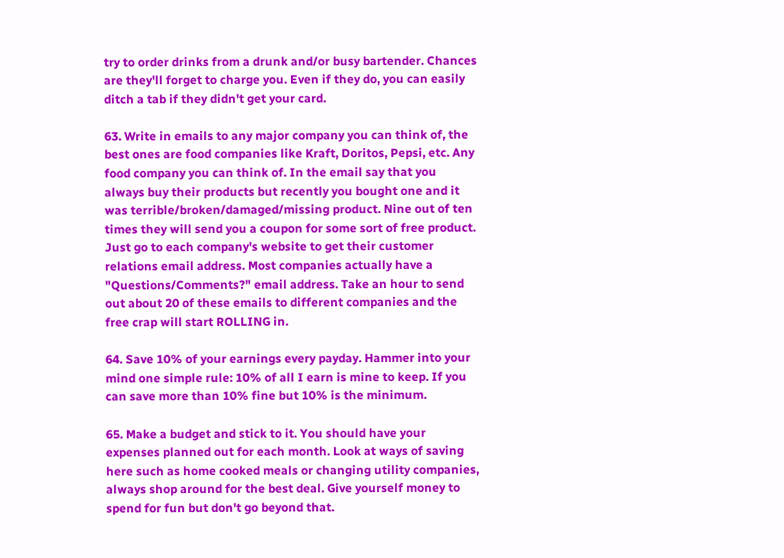try to order drinks from a drunk and/or busy bartender. Chances are they'll forget to charge you. Even if they do, you can easily ditch a tab if they didn't get your card.

63. Write in emails to any major company you can think of, the best ones are food companies like Kraft, Doritos, Pepsi, etc. Any food company you can think of. In the email say that you always buy their products but recently you bought one and it was terrible/broken/damaged/missing product. Nine out of ten times they will send you a coupon for some sort of free product. Just go to each company's website to get their customer relations email address. Most companies actually have a "Questions/Comments?" email address. Take an hour to send out about 20 of these emails to different companies and the free crap will start ROLLING in.

64. Save 10% of your earnings every payday. Hammer into your mind one simple rule: 10% of all I earn is mine to keep. If you can save more than 10% fine but 10% is the minimum.

65. Make a budget and stick to it. You should have your expenses planned out for each month. Look at ways of saving here such as home cooked meals or changing utility companies, always shop around for the best deal. Give yourself money to spend for fun but don't go beyond that.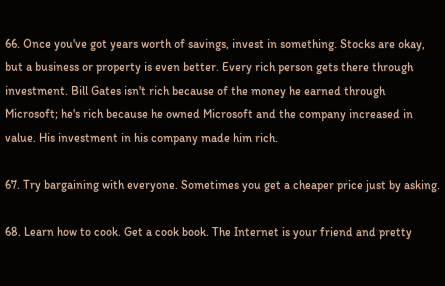66. Once you've got years worth of savings, invest in something. Stocks are okay, but a business or property is even better. Every rich person gets there through investment. Bill Gates isn't rich because of the money he earned through Microsoft; he's rich because he owned Microsoft and the company increased in value. His investment in his company made him rich.

67. Try bargaining with everyone. Sometimes you get a cheaper price just by asking.

68. Learn how to cook. Get a cook book. The Internet is your friend and pretty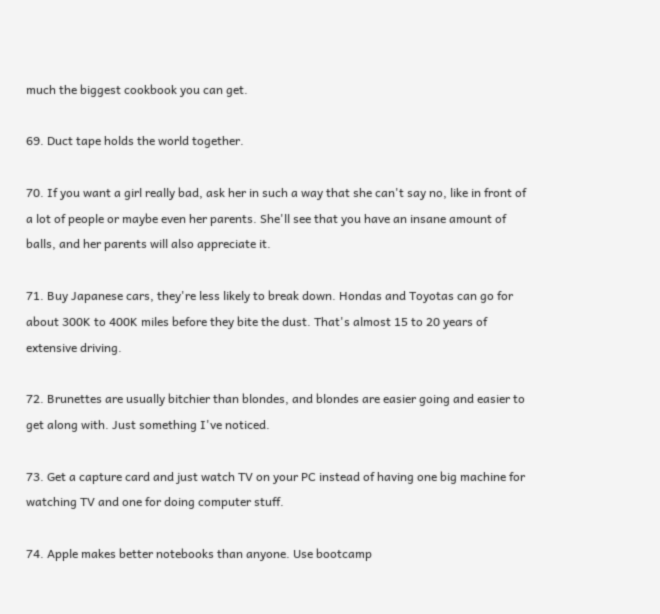much the biggest cookbook you can get.

69. Duct tape holds the world together.

70. If you want a girl really bad, ask her in such a way that she can't say no, like in front of a lot of people or maybe even her parents. She'll see that you have an insane amount of balls, and her parents will also appreciate it.

71. Buy Japanese cars, they're less likely to break down. Hondas and Toyotas can go for about 300K to 400K miles before they bite the dust. That's almost 15 to 20 years of extensive driving.

72. Brunettes are usually bitchier than blondes, and blondes are easier going and easier to get along with. Just something I've noticed.

73. Get a capture card and just watch TV on your PC instead of having one big machine for watching TV and one for doing computer stuff.

74. Apple makes better notebooks than anyone. Use bootcamp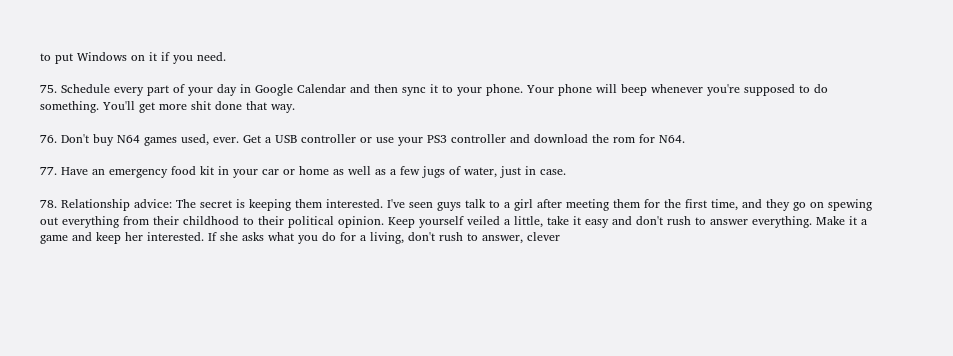to put Windows on it if you need.

75. Schedule every part of your day in Google Calendar and then sync it to your phone. Your phone will beep whenever you're supposed to do something. You'll get more shit done that way.

76. Don't buy N64 games used, ever. Get a USB controller or use your PS3 controller and download the rom for N64.

77. Have an emergency food kit in your car or home as well as a few jugs of water, just in case.

78. Relationship advice: The secret is keeping them interested. I've seen guys talk to a girl after meeting them for the first time, and they go on spewing out everything from their childhood to their political opinion. Keep yourself veiled a little, take it easy and don't rush to answer everything. Make it a game and keep her interested. If she asks what you do for a living, don't rush to answer, clever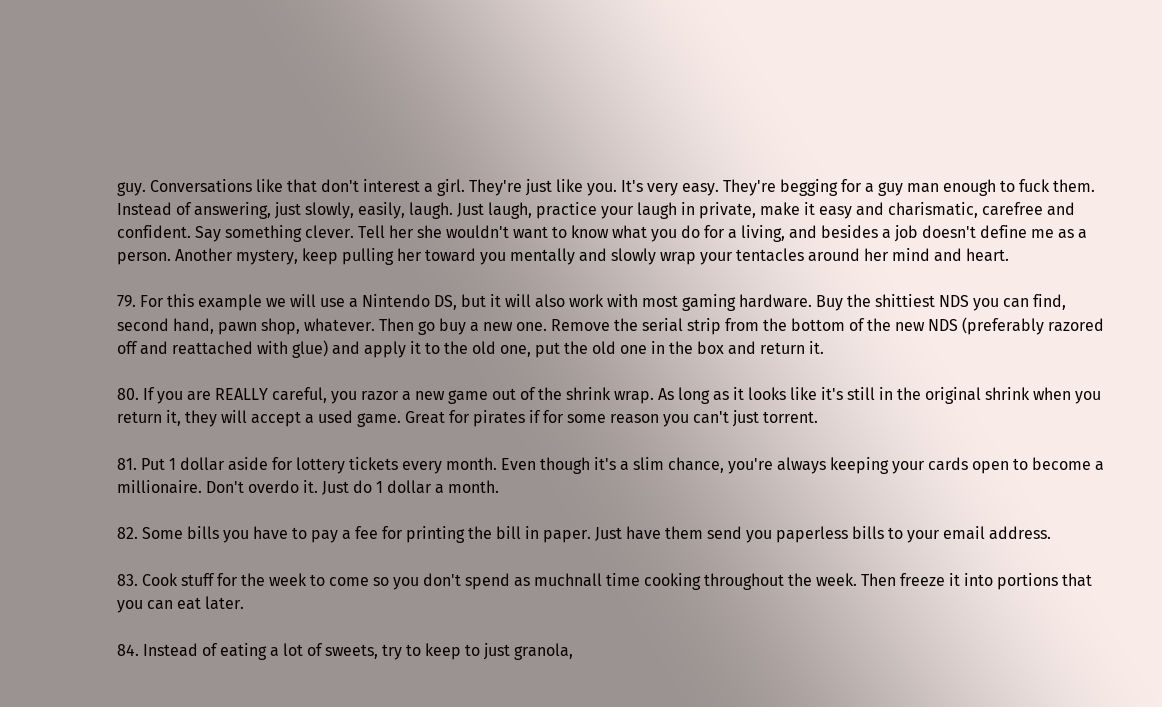guy. Conversations like that don't interest a girl. They're just like you. It's very easy. They're begging for a guy man enough to fuck them. Instead of answering, just slowly, easily, laugh. Just laugh, practice your laugh in private, make it easy and charismatic, carefree and confident. Say something clever. Tell her she wouldn't want to know what you do for a living, and besides a job doesn't define me as a person. Another mystery, keep pulling her toward you mentally and slowly wrap your tentacles around her mind and heart.

79. For this example we will use a Nintendo DS, but it will also work with most gaming hardware. Buy the shittiest NDS you can find, second hand, pawn shop, whatever. Then go buy a new one. Remove the serial strip from the bottom of the new NDS (preferably razored off and reattached with glue) and apply it to the old one, put the old one in the box and return it.

80. If you are REALLY careful, you razor a new game out of the shrink wrap. As long as it looks like it's still in the original shrink when you return it, they will accept a used game. Great for pirates if for some reason you can't just torrent.

81. Put 1 dollar aside for lottery tickets every month. Even though it's a slim chance, you're always keeping your cards open to become a millionaire. Don't overdo it. Just do 1 dollar a month.

82. Some bills you have to pay a fee for printing the bill in paper. Just have them send you paperless bills to your email address.

83. Cook stuff for the week to come so you don't spend as muchnall time cooking throughout the week. Then freeze it into portions that you can eat later.

84. Instead of eating a lot of sweets, try to keep to just granola,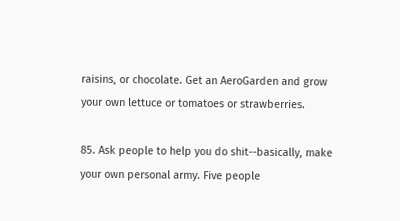raisins, or chocolate. Get an AeroGarden and grow your own lettuce or tomatoes or strawberries.

85. Ask people to help you do shit--basically, make your own personal army. Five people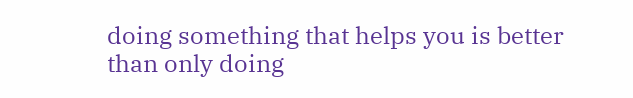doing something that helps you is better than only doing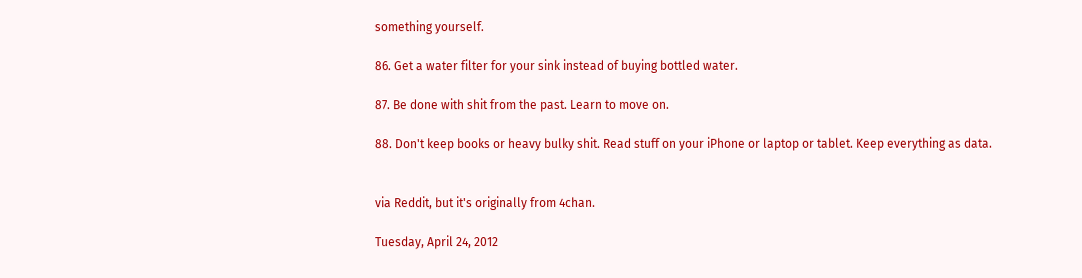something yourself.

86. Get a water filter for your sink instead of buying bottled water.

87. Be done with shit from the past. Learn to move on.

88. Don't keep books or heavy bulky shit. Read stuff on your iPhone or laptop or tablet. Keep everything as data.


via Reddit, but it's originally from 4chan.

Tuesday, April 24, 2012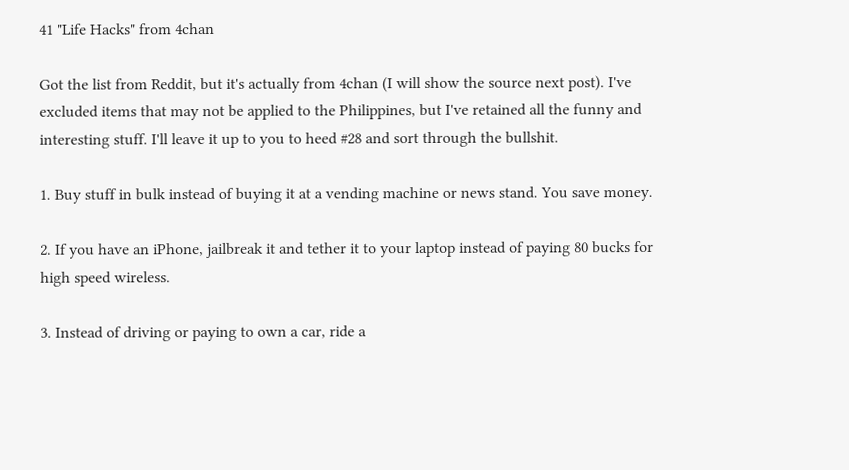41 "Life Hacks" from 4chan

Got the list from Reddit, but it's actually from 4chan (I will show the source next post). I've excluded items that may not be applied to the Philippines, but I've retained all the funny and interesting stuff. I'll leave it up to you to heed #28 and sort through the bullshit.

1. Buy stuff in bulk instead of buying it at a vending machine or news stand. You save money.

2. If you have an iPhone, jailbreak it and tether it to your laptop instead of paying 80 bucks for high speed wireless.

3. Instead of driving or paying to own a car, ride a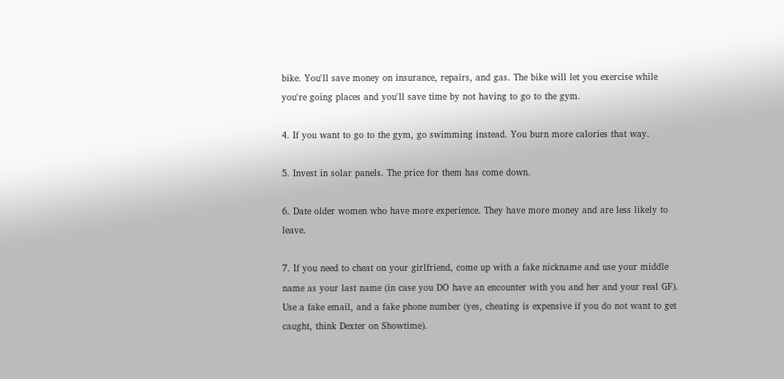bike. You'll save money on insurance, repairs, and gas. The bike will let you exercise while you're going places and you'll save time by not having to go to the gym.

4. If you want to go to the gym, go swimming instead. You burn more calories that way.

5. Invest in solar panels. The price for them has come down.

6. Date older women who have more experience. They have more money and are less likely to leave.

7. If you need to cheat on your girlfriend, come up with a fake nickname and use your middle name as your last name (in case you DO have an encounter with you and her and your real GF). Use a fake email, and a fake phone number (yes, cheating is expensive if you do not want to get caught, think Dexter on Showtime).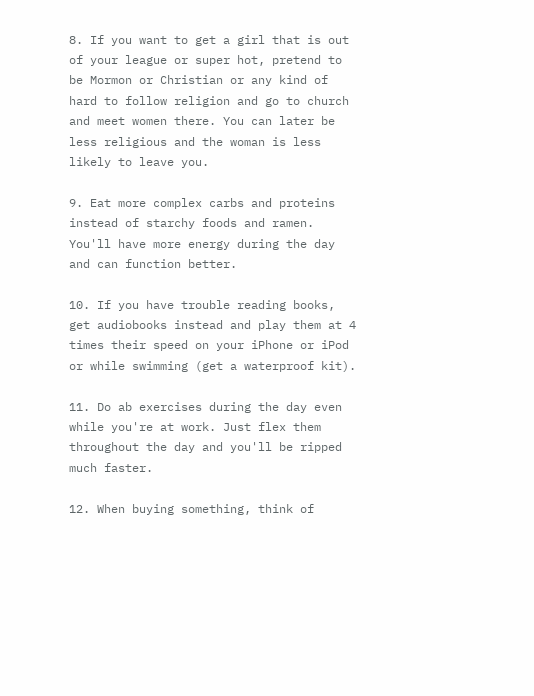8. If you want to get a girl that is out of your league or super hot, pretend to be Mormon or Christian or any kind of hard to follow religion and go to church and meet women there. You can later be less religious and the woman is less likely to leave you.

9. Eat more complex carbs and proteins instead of starchy foods and ramen. You'll have more energy during the day and can function better.

10. If you have trouble reading books, get audiobooks instead and play them at 4 times their speed on your iPhone or iPod or while swimming (get a waterproof kit).

11. Do ab exercises during the day even while you're at work. Just flex them throughout the day and you'll be ripped much faster.

12. When buying something, think of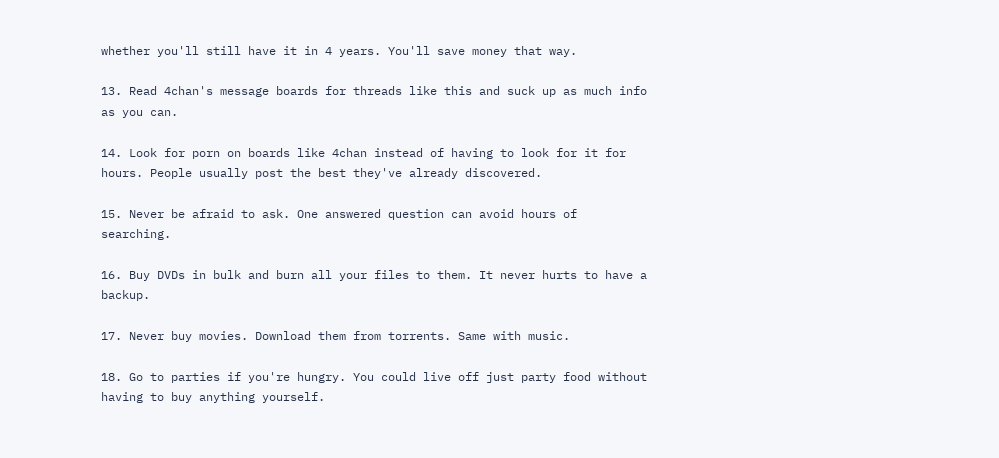whether you'll still have it in 4 years. You'll save money that way.

13. Read 4chan's message boards for threads like this and suck up as much info as you can.

14. Look for porn on boards like 4chan instead of having to look for it for hours. People usually post the best they've already discovered.

15. Never be afraid to ask. One answered question can avoid hours of searching.

16. Buy DVDs in bulk and burn all your files to them. It never hurts to have a backup.

17. Never buy movies. Download them from torrents. Same with music.

18. Go to parties if you're hungry. You could live off just party food without having to buy anything yourself.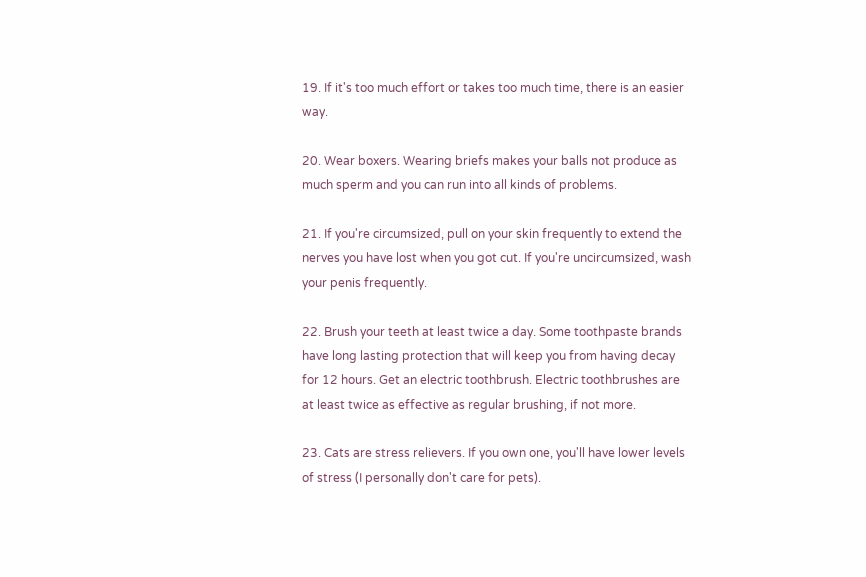19. If it's too much effort or takes too much time, there is an easier way.

20. Wear boxers. Wearing briefs makes your balls not produce as much sperm and you can run into all kinds of problems.

21. If you're circumsized, pull on your skin frequently to extend the nerves you have lost when you got cut. If you're uncircumsized, wash your penis frequently.

22. Brush your teeth at least twice a day. Some toothpaste brands have long lasting protection that will keep you from having decay for 12 hours. Get an electric toothbrush. Electric toothbrushes are at least twice as effective as regular brushing, if not more.

23. Cats are stress relievers. If you own one, you'll have lower levels of stress (I personally don't care for pets).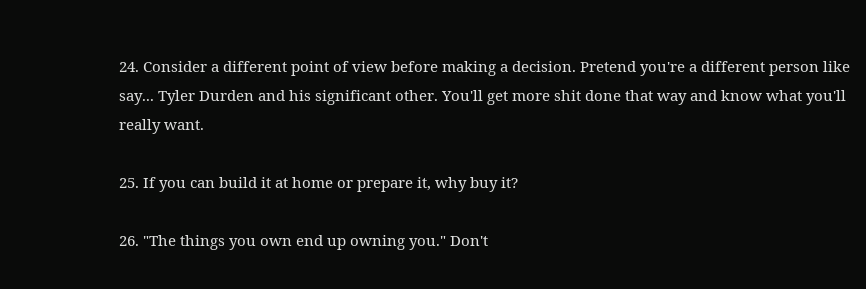24. Consider a different point of view before making a decision. Pretend you're a different person like say... Tyler Durden and his significant other. You'll get more shit done that way and know what you'll really want.

25. If you can build it at home or prepare it, why buy it?

26. "The things you own end up owning you." Don't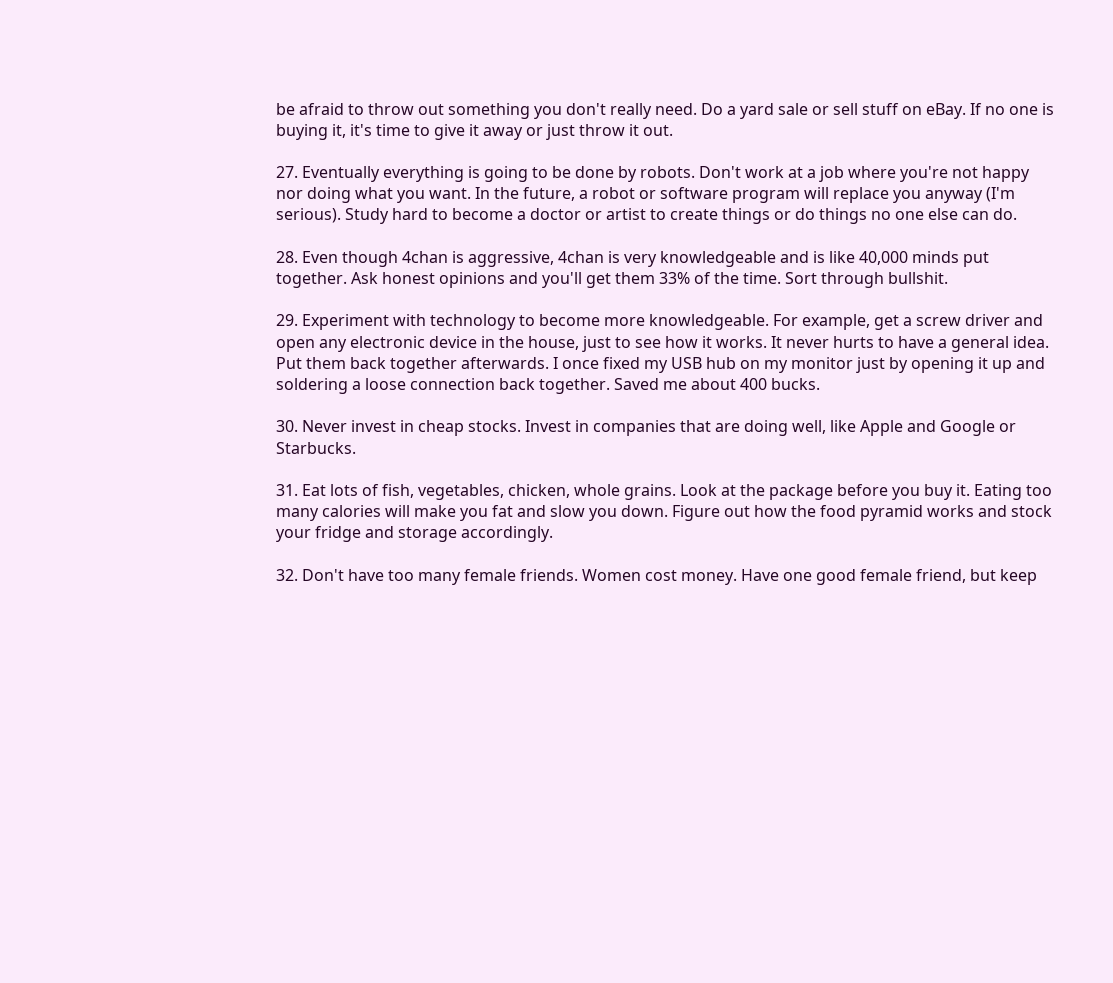be afraid to throw out something you don't really need. Do a yard sale or sell stuff on eBay. If no one is buying it, it's time to give it away or just throw it out.

27. Eventually everything is going to be done by robots. Don't work at a job where you're not happy nor doing what you want. In the future, a robot or software program will replace you anyway (I'm serious). Study hard to become a doctor or artist to create things or do things no one else can do.

28. Even though 4chan is aggressive, 4chan is very knowledgeable and is like 40,000 minds put together. Ask honest opinions and you'll get them 33% of the time. Sort through bullshit.

29. Experiment with technology to become more knowledgeable. For example, get a screw driver and open any electronic device in the house, just to see how it works. It never hurts to have a general idea. Put them back together afterwards. I once fixed my USB hub on my monitor just by opening it up and soldering a loose connection back together. Saved me about 400 bucks.

30. Never invest in cheap stocks. Invest in companies that are doing well, like Apple and Google or Starbucks.

31. Eat lots of fish, vegetables, chicken, whole grains. Look at the package before you buy it. Eating too many calories will make you fat and slow you down. Figure out how the food pyramid works and stock your fridge and storage accordingly.

32. Don't have too many female friends. Women cost money. Have one good female friend, but keep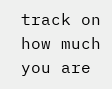track on how much you are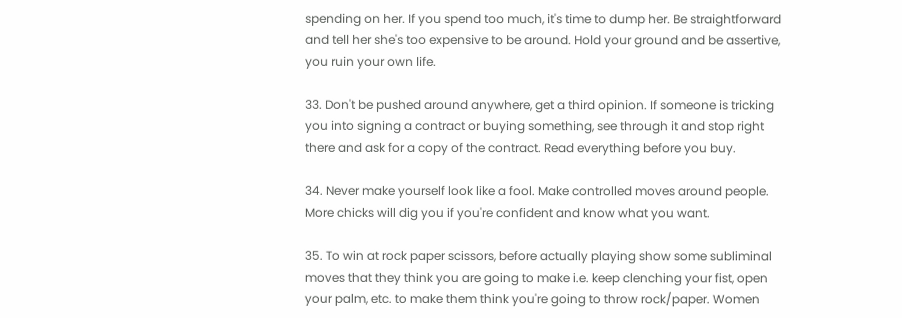spending on her. If you spend too much, it's time to dump her. Be straightforward and tell her she's too expensive to be around. Hold your ground and be assertive, you ruin your own life.

33. Don't be pushed around anywhere, get a third opinion. If someone is tricking you into signing a contract or buying something, see through it and stop right there and ask for a copy of the contract. Read everything before you buy.

34. Never make yourself look like a fool. Make controlled moves around people. More chicks will dig you if you're confident and know what you want.

35. To win at rock paper scissors, before actually playing show some subliminal moves that they think you are going to make i.e. keep clenching your fist, open your palm, etc. to make them think you're going to throw rock/paper. Women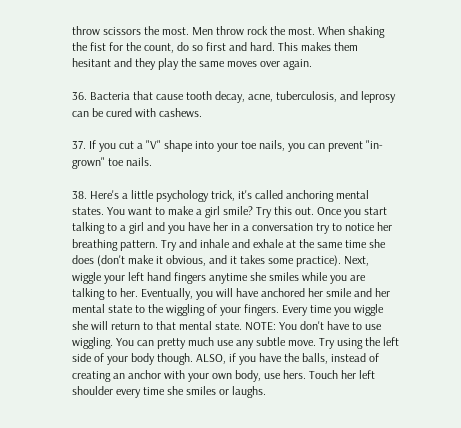throw scissors the most. Men throw rock the most. When shaking the fist for the count, do so first and hard. This makes them hesitant and they play the same moves over again.

36. Bacteria that cause tooth decay, acne, tuberculosis, and leprosy can be cured with cashews.

37. If you cut a "V" shape into your toe nails, you can prevent "in-grown" toe nails.

38. Here's a little psychology trick, it's called anchoring mental states. You want to make a girl smile? Try this out. Once you start talking to a girl and you have her in a conversation try to notice her breathing pattern. Try and inhale and exhale at the same time she does (don't make it obvious, and it takes some practice). Next, wiggle your left hand fingers anytime she smiles while you are talking to her. Eventually, you will have anchored her smile and her mental state to the wiggling of your fingers. Every time you wiggle she will return to that mental state. NOTE: You don't have to use wiggling. You can pretty much use any subtle move. Try using the left side of your body though. ALSO, if you have the balls, instead of creating an anchor with your own body, use hers. Touch her left shoulder every time she smiles or laughs.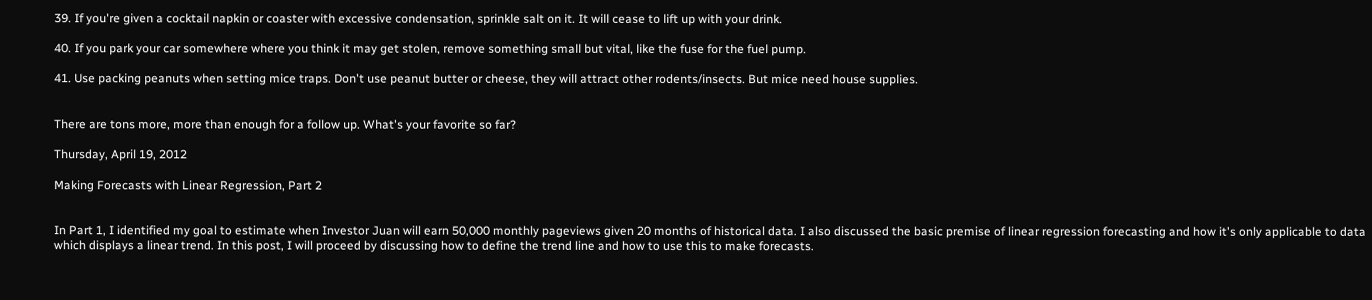39. If you're given a cocktail napkin or coaster with excessive condensation, sprinkle salt on it. It will cease to lift up with your drink.

40. If you park your car somewhere where you think it may get stolen, remove something small but vital, like the fuse for the fuel pump.

41. Use packing peanuts when setting mice traps. Don't use peanut butter or cheese, they will attract other rodents/insects. But mice need house supplies.


There are tons more, more than enough for a follow up. What's your favorite so far?

Thursday, April 19, 2012

Making Forecasts with Linear Regression, Part 2


In Part 1, I identified my goal to estimate when Investor Juan will earn 50,000 monthly pageviews given 20 months of historical data. I also discussed the basic premise of linear regression forecasting and how it's only applicable to data which displays a linear trend. In this post, I will proceed by discussing how to define the trend line and how to use this to make forecasts.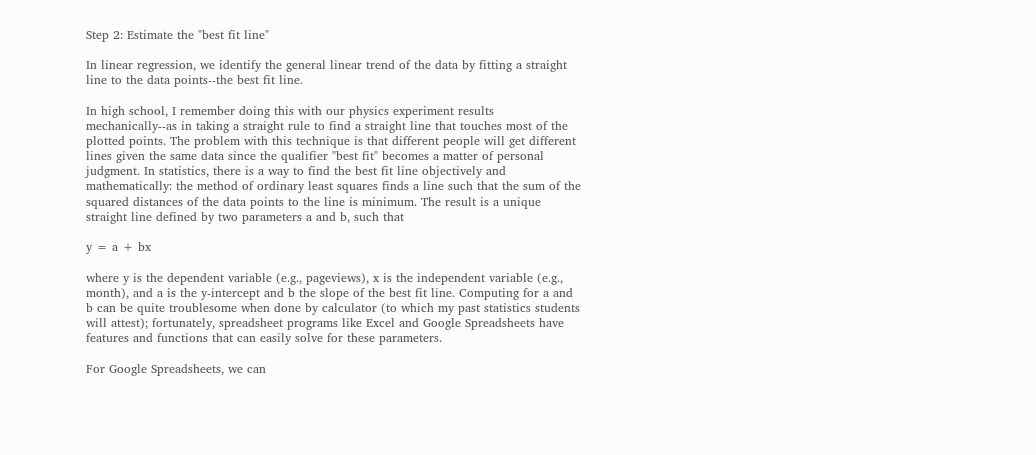Step 2: Estimate the "best fit line"

In linear regression, we identify the general linear trend of the data by fitting a straight line to the data points--the best fit line.

In high school, I remember doing this with our physics experiment results mechanically--as in taking a straight rule to find a straight line that touches most of the plotted points. The problem with this technique is that different people will get different lines given the same data since the qualifier "best fit" becomes a matter of personal judgment. In statistics, there is a way to find the best fit line objectively and mathematically: the method of ordinary least squares finds a line such that the sum of the squared distances of the data points to the line is minimum. The result is a unique straight line defined by two parameters a and b, such that

y = a + bx

where y is the dependent variable (e.g., pageviews), x is the independent variable (e.g., month), and a is the y-intercept and b the slope of the best fit line. Computing for a and b can be quite troublesome when done by calculator (to which my past statistics students will attest); fortunately, spreadsheet programs like Excel and Google Spreadsheets have features and functions that can easily solve for these parameters.

For Google Spreadsheets, we can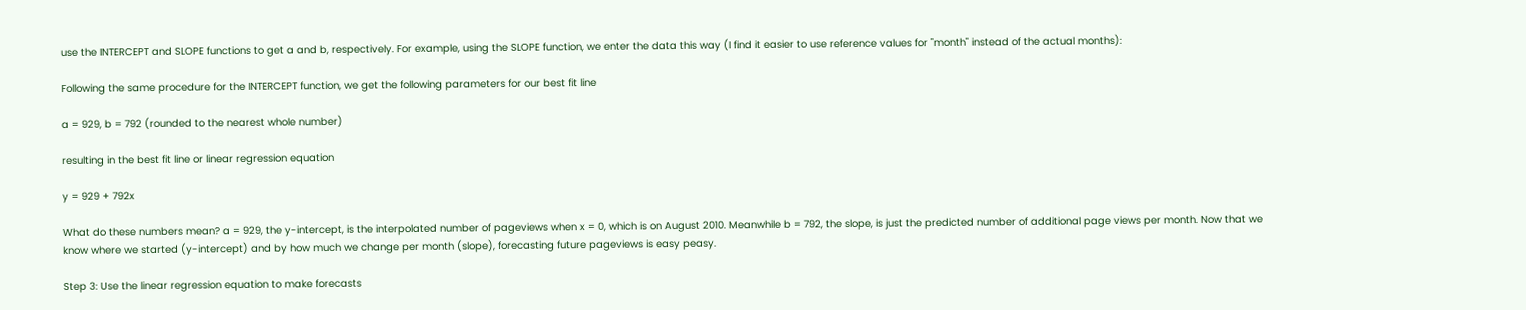use the INTERCEPT and SLOPE functions to get a and b, respectively. For example, using the SLOPE function, we enter the data this way (I find it easier to use reference values for "month" instead of the actual months):

Following the same procedure for the INTERCEPT function, we get the following parameters for our best fit line

a = 929, b = 792 (rounded to the nearest whole number)

resulting in the best fit line or linear regression equation

y = 929 + 792x

What do these numbers mean? a = 929, the y-intercept, is the interpolated number of pageviews when x = 0, which is on August 2010. Meanwhile b = 792, the slope, is just the predicted number of additional page views per month. Now that we know where we started (y-intercept) and by how much we change per month (slope), forecasting future pageviews is easy peasy.

Step 3: Use the linear regression equation to make forecasts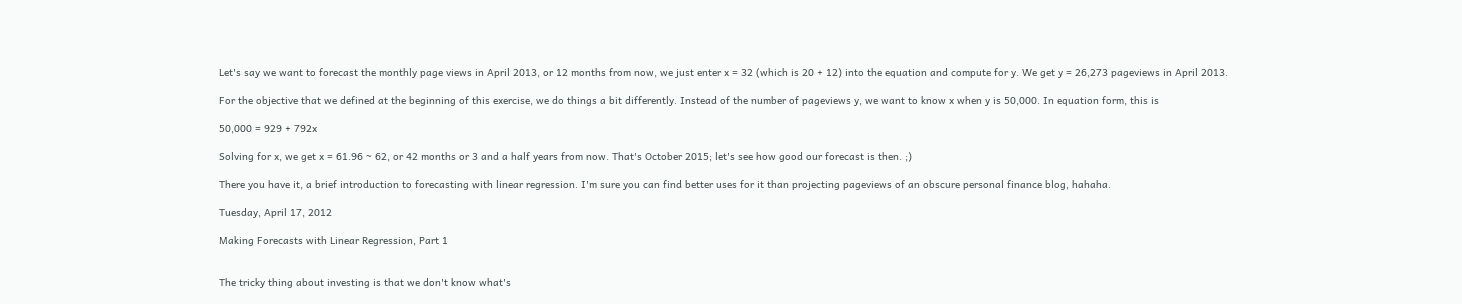Let's say we want to forecast the monthly page views in April 2013, or 12 months from now, we just enter x = 32 (which is 20 + 12) into the equation and compute for y. We get y = 26,273 pageviews in April 2013.

For the objective that we defined at the beginning of this exercise, we do things a bit differently. Instead of the number of pageviews y, we want to know x when y is 50,000. In equation form, this is

50,000 = 929 + 792x

Solving for x, we get x = 61.96 ~ 62, or 42 months or 3 and a half years from now. That's October 2015; let's see how good our forecast is then. ;)

There you have it, a brief introduction to forecasting with linear regression. I'm sure you can find better uses for it than projecting pageviews of an obscure personal finance blog, hahaha.

Tuesday, April 17, 2012

Making Forecasts with Linear Regression, Part 1


The tricky thing about investing is that we don't know what's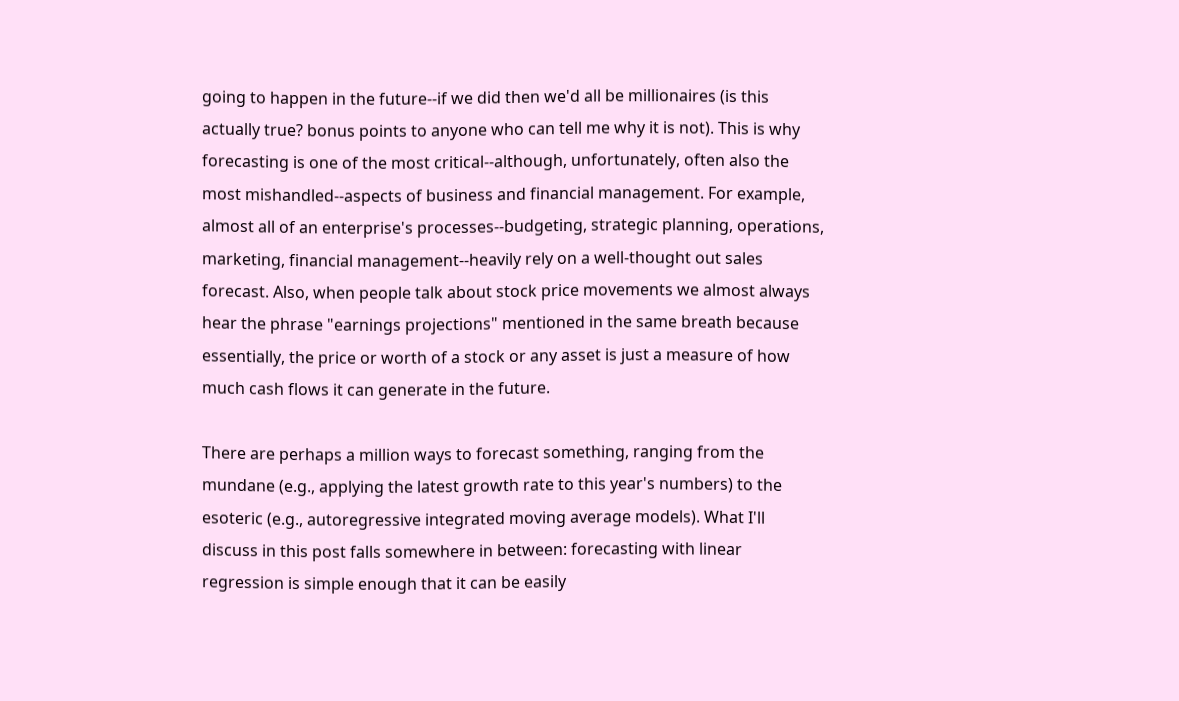going to happen in the future--if we did then we'd all be millionaires (is this actually true? bonus points to anyone who can tell me why it is not). This is why forecasting is one of the most critical--although, unfortunately, often also the most mishandled--aspects of business and financial management. For example, almost all of an enterprise's processes--budgeting, strategic planning, operations, marketing, financial management--heavily rely on a well-thought out sales forecast. Also, when people talk about stock price movements we almost always hear the phrase "earnings projections" mentioned in the same breath because essentially, the price or worth of a stock or any asset is just a measure of how much cash flows it can generate in the future.

There are perhaps a million ways to forecast something, ranging from the mundane (e.g., applying the latest growth rate to this year's numbers) to the esoteric (e.g., autoregressive integrated moving average models). What I'll discuss in this post falls somewhere in between: forecasting with linear regression is simple enough that it can be easily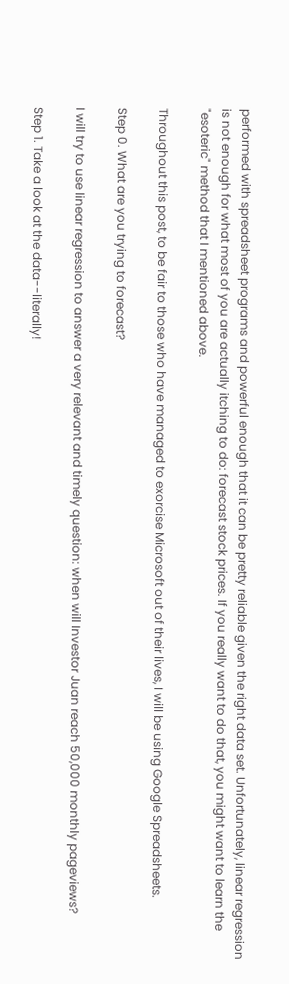performed with spreadsheet programs and powerful enough that it can be pretty reliable given the right data set. Unfortunately, linear regression is not enough for what most of you are actually itching to do: forecast stock prices. If you really want to do that, you might want to learn the "esoteric" method that I mentioned above.

Throughout this post, to be fair to those who have managed to exorcise Microsoft out of their lives, I will be using Google Spreadsheets.

Step 0. What are you trying to forecast?

I will try to use linear regression to answer a very relevant and timely question: when will Investor Juan reach 50,000 monthly pageviews?

Step 1. Take a look at the data--literally!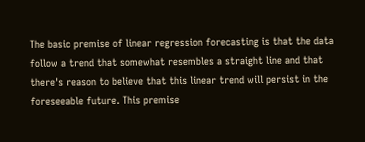The basic premise of linear regression forecasting is that the data follow a trend that somewhat resembles a straight line and that there's reason to believe that this linear trend will persist in the foreseeable future. This premise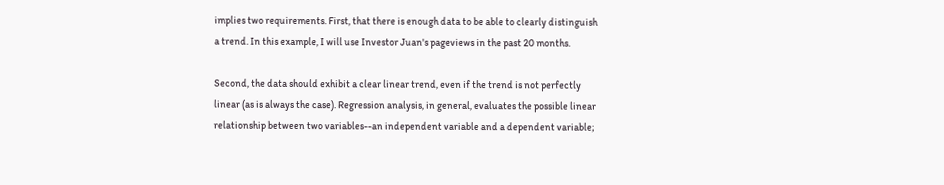implies two requirements. First, that there is enough data to be able to clearly distinguish a trend. In this example, I will use Investor Juan's pageviews in the past 20 months.

Second, the data should exhibit a clear linear trend, even if the trend is not perfectly linear (as is always the case). Regression analysis, in general, evaluates the possible linear relationship between two variables--an independent variable and a dependent variable;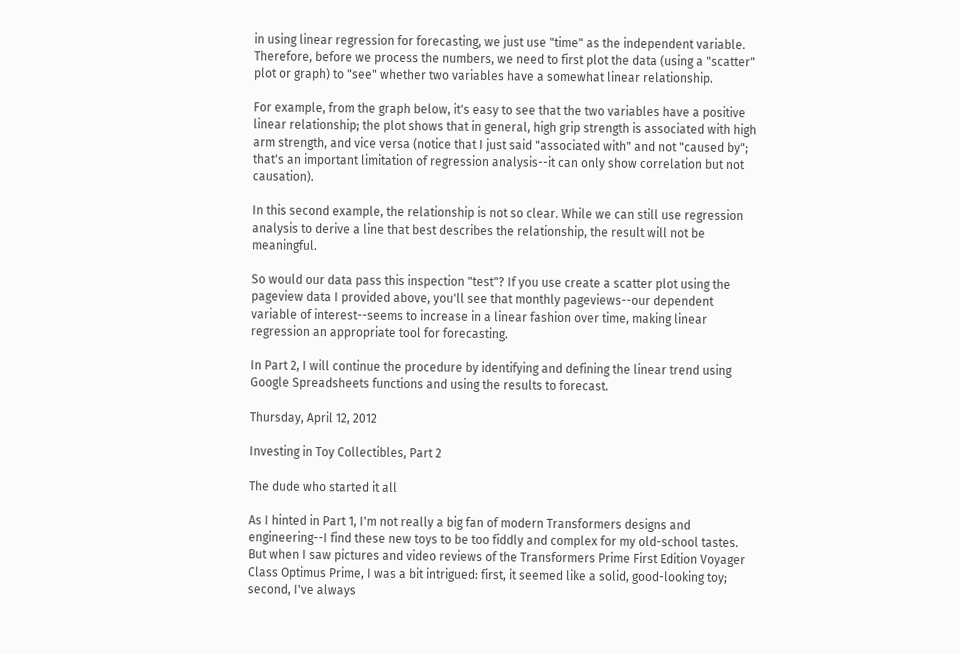in using linear regression for forecasting, we just use "time" as the independent variable. Therefore, before we process the numbers, we need to first plot the data (using a "scatter" plot or graph) to "see" whether two variables have a somewhat linear relationship.

For example, from the graph below, it's easy to see that the two variables have a positive linear relationship; the plot shows that in general, high grip strength is associated with high arm strength, and vice versa (notice that I just said "associated with" and not "caused by"; that's an important limitation of regression analysis--it can only show correlation but not causation).

In this second example, the relationship is not so clear. While we can still use regression analysis to derive a line that best describes the relationship, the result will not be meaningful.

So would our data pass this inspection "test"? If you use create a scatter plot using the pageview data I provided above, you'll see that monthly pageviews--our dependent variable of interest--seems to increase in a linear fashion over time, making linear regression an appropriate tool for forecasting.

In Part 2, I will continue the procedure by identifying and defining the linear trend using Google Spreadsheets functions and using the results to forecast.

Thursday, April 12, 2012

Investing in Toy Collectibles, Part 2

The dude who started it all

As I hinted in Part 1, I'm not really a big fan of modern Transformers designs and engineering--I find these new toys to be too fiddly and complex for my old-school tastes. But when I saw pictures and video reviews of the Transformers Prime First Edition Voyager Class Optimus Prime, I was a bit intrigued: first, it seemed like a solid, good-looking toy; second, I've always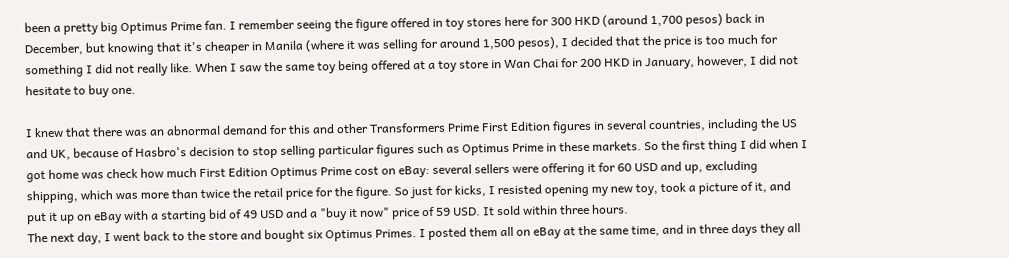been a pretty big Optimus Prime fan. I remember seeing the figure offered in toy stores here for 300 HKD (around 1,700 pesos) back in December, but knowing that it's cheaper in Manila (where it was selling for around 1,500 pesos), I decided that the price is too much for something I did not really like. When I saw the same toy being offered at a toy store in Wan Chai for 200 HKD in January, however, I did not hesitate to buy one.

I knew that there was an abnormal demand for this and other Transformers Prime First Edition figures in several countries, including the US and UK, because of Hasbro's decision to stop selling particular figures such as Optimus Prime in these markets. So the first thing I did when I got home was check how much First Edition Optimus Prime cost on eBay: several sellers were offering it for 60 USD and up, excluding shipping, which was more than twice the retail price for the figure. So just for kicks, I resisted opening my new toy, took a picture of it, and put it up on eBay with a starting bid of 49 USD and a "buy it now" price of 59 USD. It sold within three hours.
The next day, I went back to the store and bought six Optimus Primes. I posted them all on eBay at the same time, and in three days they all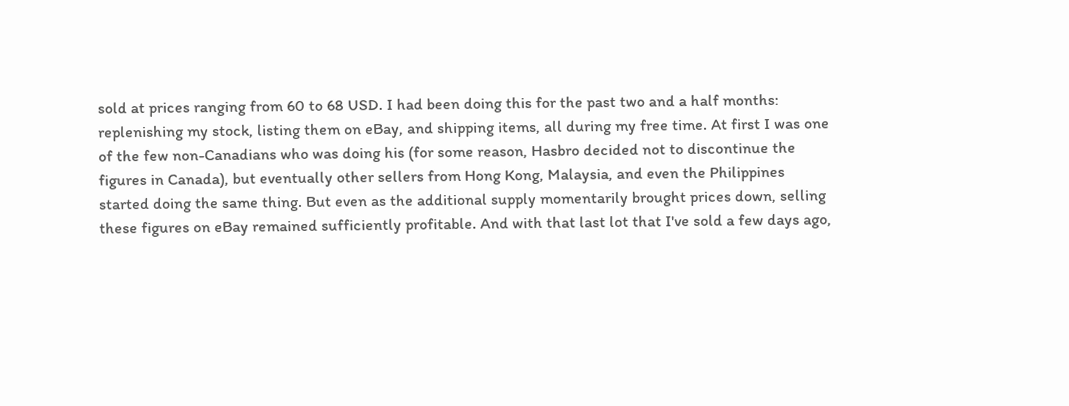sold at prices ranging from 60 to 68 USD. I had been doing this for the past two and a half months: replenishing my stock, listing them on eBay, and shipping items, all during my free time. At first I was one of the few non-Canadians who was doing his (for some reason, Hasbro decided not to discontinue the figures in Canada), but eventually other sellers from Hong Kong, Malaysia, and even the Philippines started doing the same thing. But even as the additional supply momentarily brought prices down, selling these figures on eBay remained sufficiently profitable. And with that last lot that I've sold a few days ago,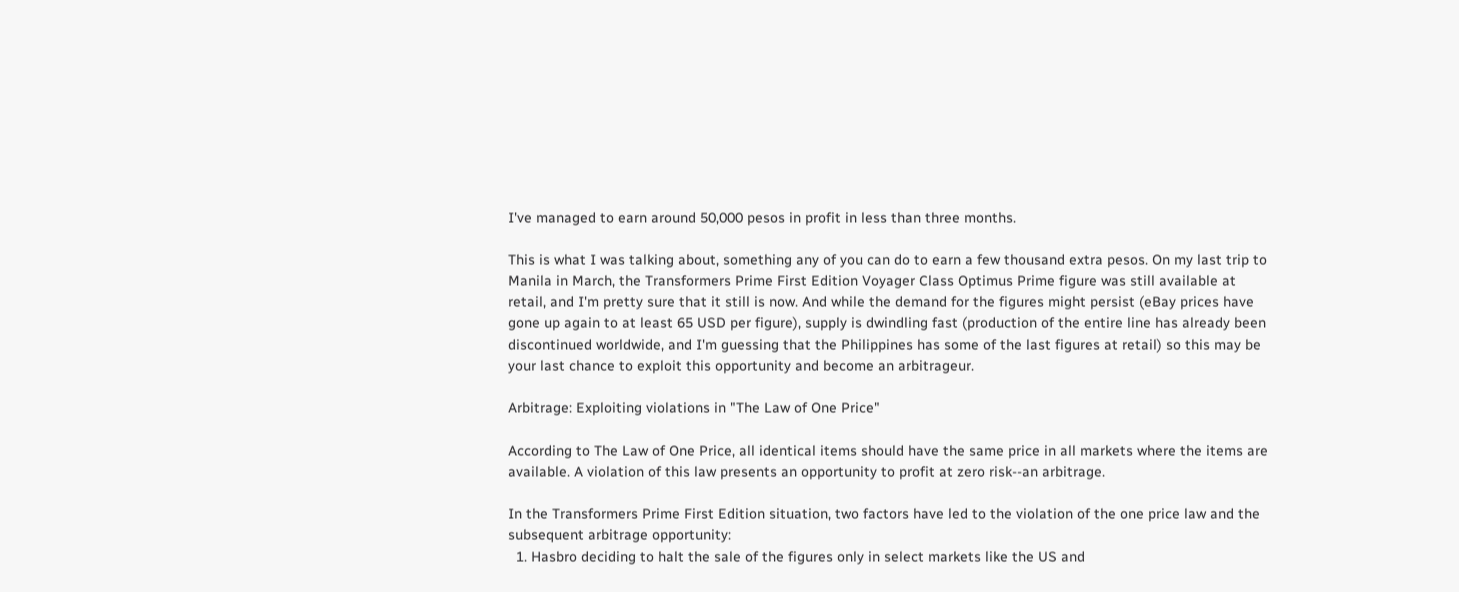I've managed to earn around 50,000 pesos in profit in less than three months.

This is what I was talking about, something any of you can do to earn a few thousand extra pesos. On my last trip to Manila in March, the Transformers Prime First Edition Voyager Class Optimus Prime figure was still available at retail, and I'm pretty sure that it still is now. And while the demand for the figures might persist (eBay prices have gone up again to at least 65 USD per figure), supply is dwindling fast (production of the entire line has already been discontinued worldwide, and I'm guessing that the Philippines has some of the last figures at retail) so this may be your last chance to exploit this opportunity and become an arbitrageur.

Arbitrage: Exploiting violations in "The Law of One Price"

According to The Law of One Price, all identical items should have the same price in all markets where the items are available. A violation of this law presents an opportunity to profit at zero risk--an arbitrage.

In the Transformers Prime First Edition situation, two factors have led to the violation of the one price law and the subsequent arbitrage opportunity:
  1. Hasbro deciding to halt the sale of the figures only in select markets like the US and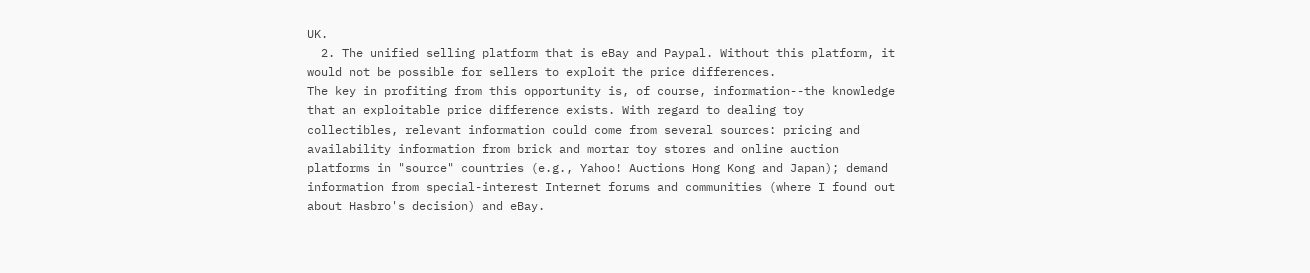UK.
  2. The unified selling platform that is eBay and Paypal. Without this platform, it would not be possible for sellers to exploit the price differences.
The key in profiting from this opportunity is, of course, information--the knowledge that an exploitable price difference exists. With regard to dealing toy collectibles, relevant information could come from several sources: pricing and availability information from brick and mortar toy stores and online auction platforms in "source" countries (e.g., Yahoo! Auctions Hong Kong and Japan); demand information from special-interest Internet forums and communities (where I found out about Hasbro's decision) and eBay.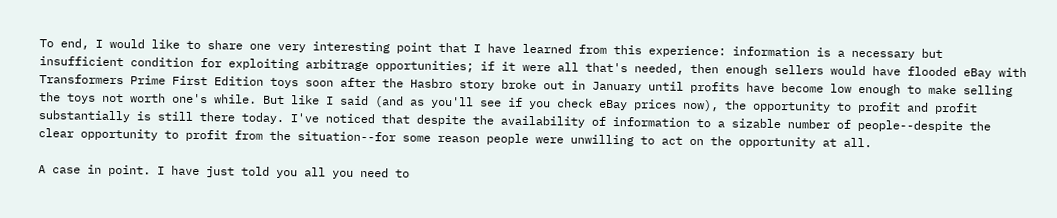To end, I would like to share one very interesting point that I have learned from this experience: information is a necessary but insufficient condition for exploiting arbitrage opportunities; if it were all that's needed, then enough sellers would have flooded eBay with Transformers Prime First Edition toys soon after the Hasbro story broke out in January until profits have become low enough to make selling the toys not worth one's while. But like I said (and as you'll see if you check eBay prices now), the opportunity to profit and profit substantially is still there today. I've noticed that despite the availability of information to a sizable number of people--despite the clear opportunity to profit from the situation--for some reason people were unwilling to act on the opportunity at all.

A case in point. I have just told you all you need to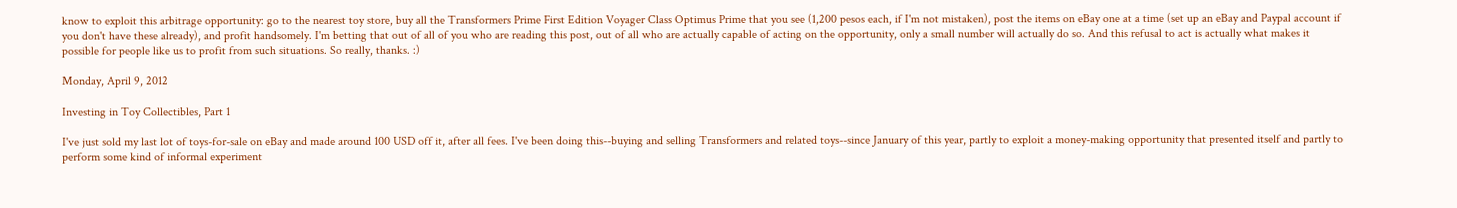know to exploit this arbitrage opportunity: go to the nearest toy store, buy all the Transformers Prime First Edition Voyager Class Optimus Prime that you see (1,200 pesos each, if I'm not mistaken), post the items on eBay one at a time (set up an eBay and Paypal account if you don't have these already), and profit handsomely. I'm betting that out of all of you who are reading this post, out of all who are actually capable of acting on the opportunity, only a small number will actually do so. And this refusal to act is actually what makes it possible for people like us to profit from such situations. So really, thanks. :)

Monday, April 9, 2012

Investing in Toy Collectibles, Part 1

I've just sold my last lot of toys-for-sale on eBay and made around 100 USD off it, after all fees. I've been doing this--buying and selling Transformers and related toys--since January of this year, partly to exploit a money-making opportunity that presented itself and partly to perform some kind of informal experiment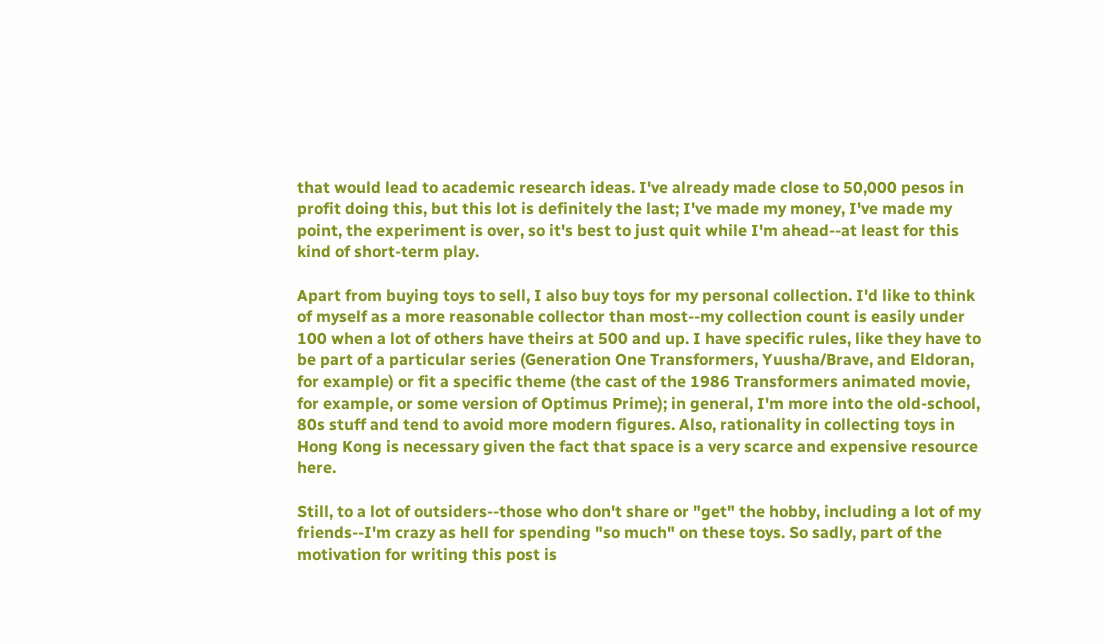that would lead to academic research ideas. I've already made close to 50,000 pesos in profit doing this, but this lot is definitely the last; I've made my money, I've made my point, the experiment is over, so it's best to just quit while I'm ahead--at least for this kind of short-term play.

Apart from buying toys to sell, I also buy toys for my personal collection. I'd like to think of myself as a more reasonable collector than most--my collection count is easily under 100 when a lot of others have theirs at 500 and up. I have specific rules, like they have to be part of a particular series (Generation One Transformers, Yuusha/Brave, and Eldoran, for example) or fit a specific theme (the cast of the 1986 Transformers animated movie, for example, or some version of Optimus Prime); in general, I'm more into the old-school, 80s stuff and tend to avoid more modern figures. Also, rationality in collecting toys in Hong Kong is necessary given the fact that space is a very scarce and expensive resource here.

Still, to a lot of outsiders--those who don't share or "get" the hobby, including a lot of my friends--I'm crazy as hell for spending "so much" on these toys. So sadly, part of the motivation for writing this post is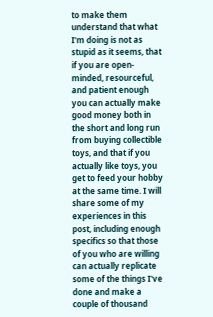to make them understand that what I'm doing is not as stupid as it seems, that if you are open-minded, resourceful, and patient enough you can actually make good money both in the short and long run from buying collectible toys, and that if you actually like toys, you get to feed your hobby at the same time. I will share some of my experiences in this post, including enough specifics so that those of you who are willing can actually replicate some of the things I've done and make a couple of thousand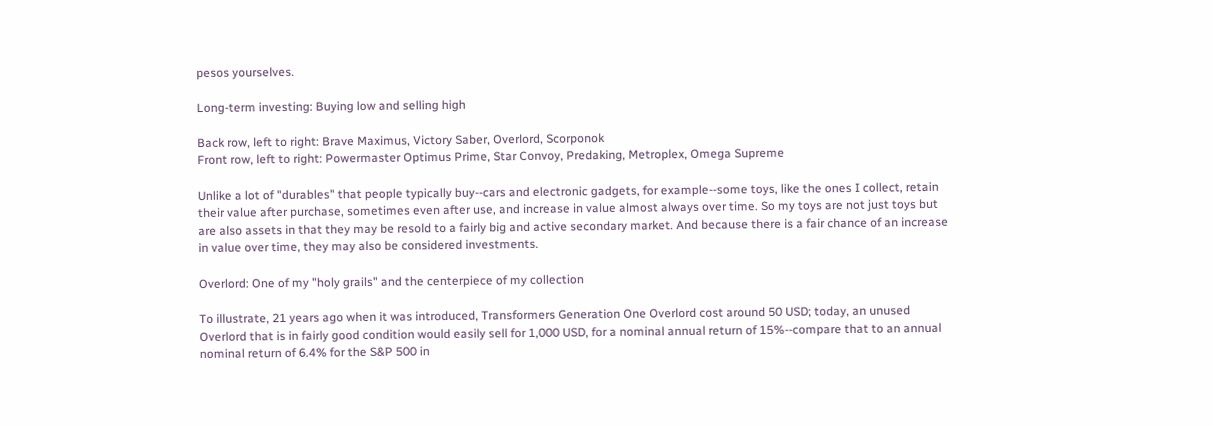pesos yourselves.

Long-term investing: Buying low and selling high

Back row, left to right: Brave Maximus, Victory Saber, Overlord, Scorponok
Front row, left to right: Powermaster Optimus Prime, Star Convoy, Predaking, Metroplex, Omega Supreme

Unlike a lot of "durables" that people typically buy--cars and electronic gadgets, for example--some toys, like the ones I collect, retain their value after purchase, sometimes even after use, and increase in value almost always over time. So my toys are not just toys but are also assets in that they may be resold to a fairly big and active secondary market. And because there is a fair chance of an increase in value over time, they may also be considered investments.

Overlord: One of my "holy grails" and the centerpiece of my collection

To illustrate, 21 years ago when it was introduced, Transformers Generation One Overlord cost around 50 USD; today, an unused Overlord that is in fairly good condition would easily sell for 1,000 USD, for a nominal annual return of 15%--compare that to an annual nominal return of 6.4% for the S&P 500 in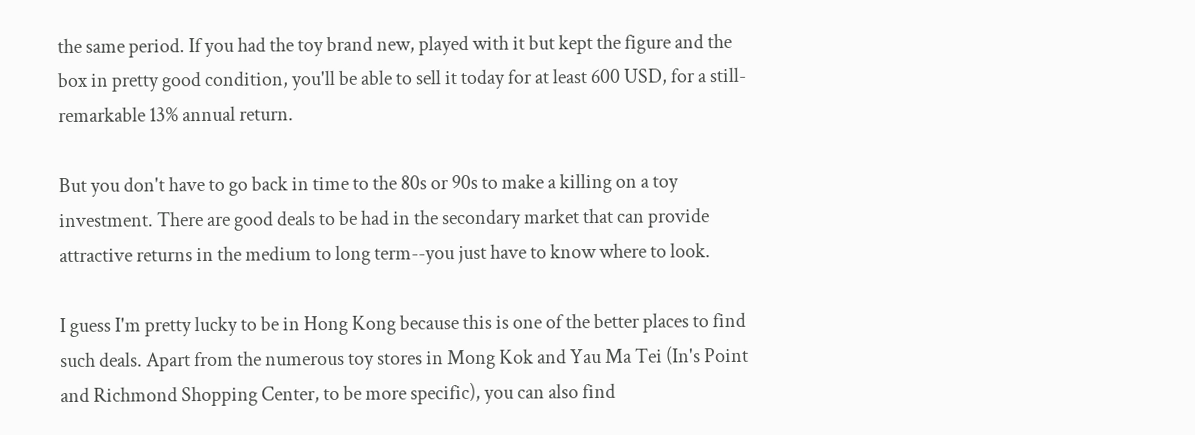the same period. If you had the toy brand new, played with it but kept the figure and the box in pretty good condition, you'll be able to sell it today for at least 600 USD, for a still-remarkable 13% annual return.

But you don't have to go back in time to the 80s or 90s to make a killing on a toy investment. There are good deals to be had in the secondary market that can provide attractive returns in the medium to long term--you just have to know where to look.

I guess I'm pretty lucky to be in Hong Kong because this is one of the better places to find such deals. Apart from the numerous toy stores in Mong Kok and Yau Ma Tei (In's Point and Richmond Shopping Center, to be more specific), you can also find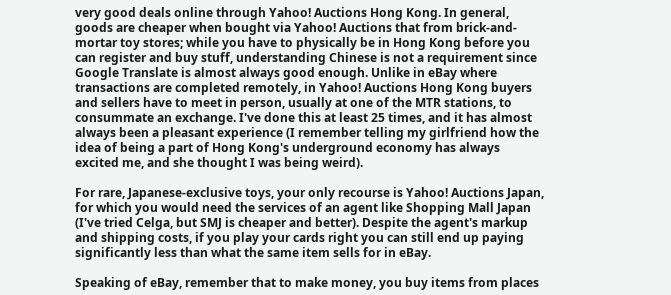very good deals online through Yahoo! Auctions Hong Kong. In general, goods are cheaper when bought via Yahoo! Auctions that from brick-and-mortar toy stores; while you have to physically be in Hong Kong before you can register and buy stuff, understanding Chinese is not a requirement since Google Translate is almost always good enough. Unlike in eBay where transactions are completed remotely, in Yahoo! Auctions Hong Kong buyers and sellers have to meet in person, usually at one of the MTR stations, to consummate an exchange. I've done this at least 25 times, and it has almost always been a pleasant experience (I remember telling my girlfriend how the idea of being a part of Hong Kong's underground economy has always excited me, and she thought I was being weird).

For rare, Japanese-exclusive toys, your only recourse is Yahoo! Auctions Japan, for which you would need the services of an agent like Shopping Mall Japan (I've tried Celga, but SMJ is cheaper and better). Despite the agent's markup and shipping costs, if you play your cards right you can still end up paying significantly less than what the same item sells for in eBay.

Speaking of eBay, remember that to make money, you buy items from places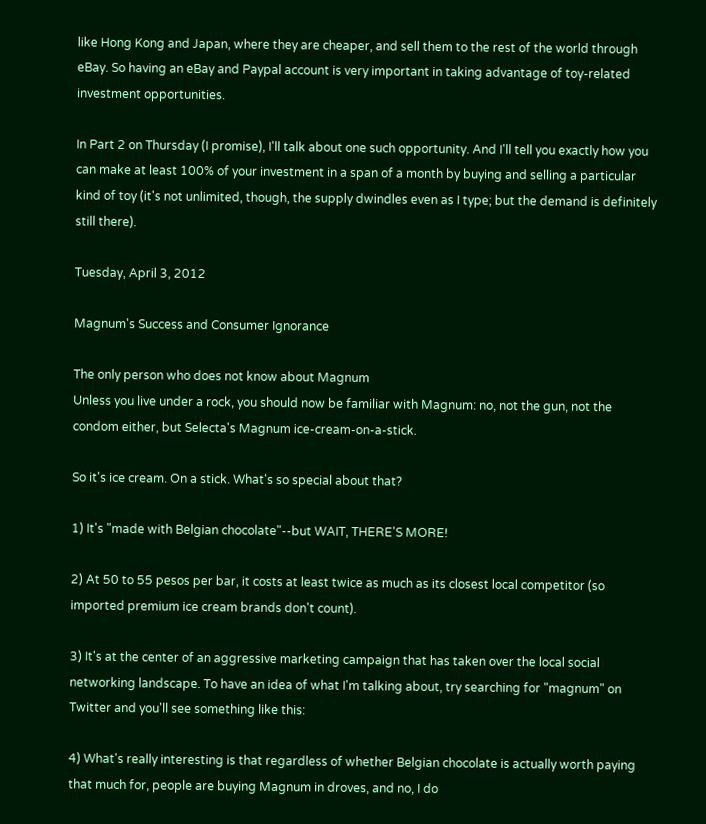like Hong Kong and Japan, where they are cheaper, and sell them to the rest of the world through eBay. So having an eBay and Paypal account is very important in taking advantage of toy-related investment opportunities.

In Part 2 on Thursday (I promise), I'll talk about one such opportunity. And I'll tell you exactly how you can make at least 100% of your investment in a span of a month by buying and selling a particular kind of toy (it's not unlimited, though, the supply dwindles even as I type; but the demand is definitely still there).

Tuesday, April 3, 2012

Magnum's Success and Consumer Ignorance

The only person who does not know about Magnum
Unless you live under a rock, you should now be familiar with Magnum: no, not the gun, not the condom either, but Selecta's Magnum ice-cream-on-a-stick.

So it's ice cream. On a stick. What's so special about that?

1) It's "made with Belgian chocolate"--but WAIT, THERE'S MORE!

2) At 50 to 55 pesos per bar, it costs at least twice as much as its closest local competitor (so imported premium ice cream brands don't count).

3) It's at the center of an aggressive marketing campaign that has taken over the local social networking landscape. To have an idea of what I'm talking about, try searching for "magnum" on Twitter and you'll see something like this:

4) What's really interesting is that regardless of whether Belgian chocolate is actually worth paying that much for, people are buying Magnum in droves, and no, I do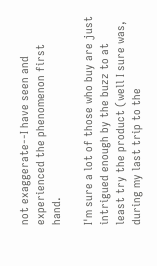not exaggerate--I have seen and experienced the phenomenon first hand.

I'm sure a lot of those who buy are just intrigued enough by the buzz to at least try the product (well I sure was, during my last trip to the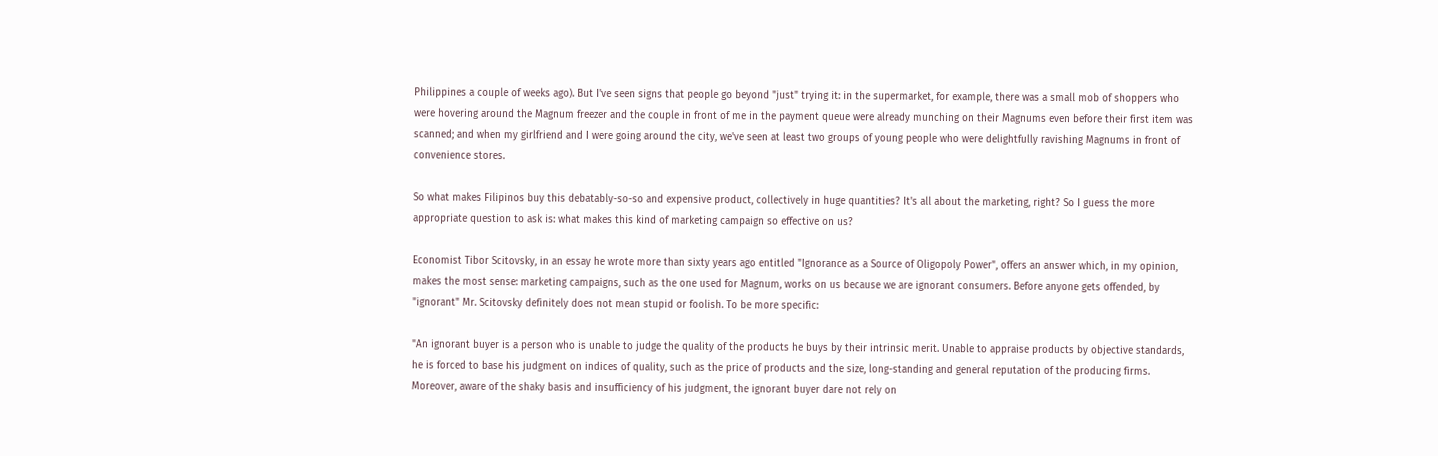Philippines a couple of weeks ago). But I've seen signs that people go beyond "just" trying it: in the supermarket, for example, there was a small mob of shoppers who were hovering around the Magnum freezer and the couple in front of me in the payment queue were already munching on their Magnums even before their first item was scanned; and when my girlfriend and I were going around the city, we've seen at least two groups of young people who were delightfully ravishing Magnums in front of convenience stores.

So what makes Filipinos buy this debatably-so-so and expensive product, collectively in huge quantities? It's all about the marketing, right? So I guess the more appropriate question to ask is: what makes this kind of marketing campaign so effective on us?

Economist Tibor Scitovsky, in an essay he wrote more than sixty years ago entitled "Ignorance as a Source of Oligopoly Power", offers an answer which, in my opinion, makes the most sense: marketing campaigns, such as the one used for Magnum, works on us because we are ignorant consumers. Before anyone gets offended, by "ignorant" Mr. Scitovsky definitely does not mean stupid or foolish. To be more specific:

"An ignorant buyer is a person who is unable to judge the quality of the products he buys by their intrinsic merit. Unable to appraise products by objective standards, he is forced to base his judgment on indices of quality, such as the price of products and the size, long-standing and general reputation of the producing firms. Moreover, aware of the shaky basis and insufficiency of his judgment, the ignorant buyer dare not rely on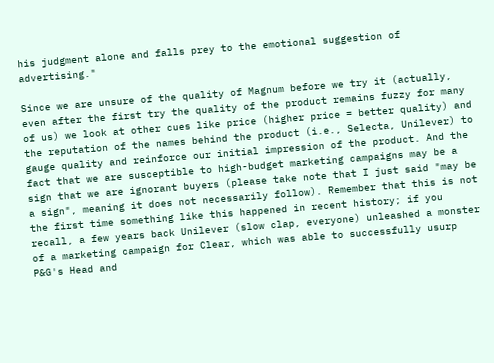his judgment alone and falls prey to the emotional suggestion of advertising."

Since we are unsure of the quality of Magnum before we try it (actually, even after the first try the quality of the product remains fuzzy for many of us) we look at other cues like price (higher price = better quality) and the reputation of the names behind the product (i.e., Selecta, Unilever) to gauge quality and reinforce our initial impression of the product. And the fact that we are susceptible to high-budget marketing campaigns may be a sign that we are ignorant buyers (please take note that I just said "may be a sign", meaning it does not necessarily follow). Remember that this is not the first time something like this happened in recent history; if you recall, a few years back Unilever (slow clap, everyone) unleashed a monster of a marketing campaign for Clear, which was able to successfully usurp P&G's Head and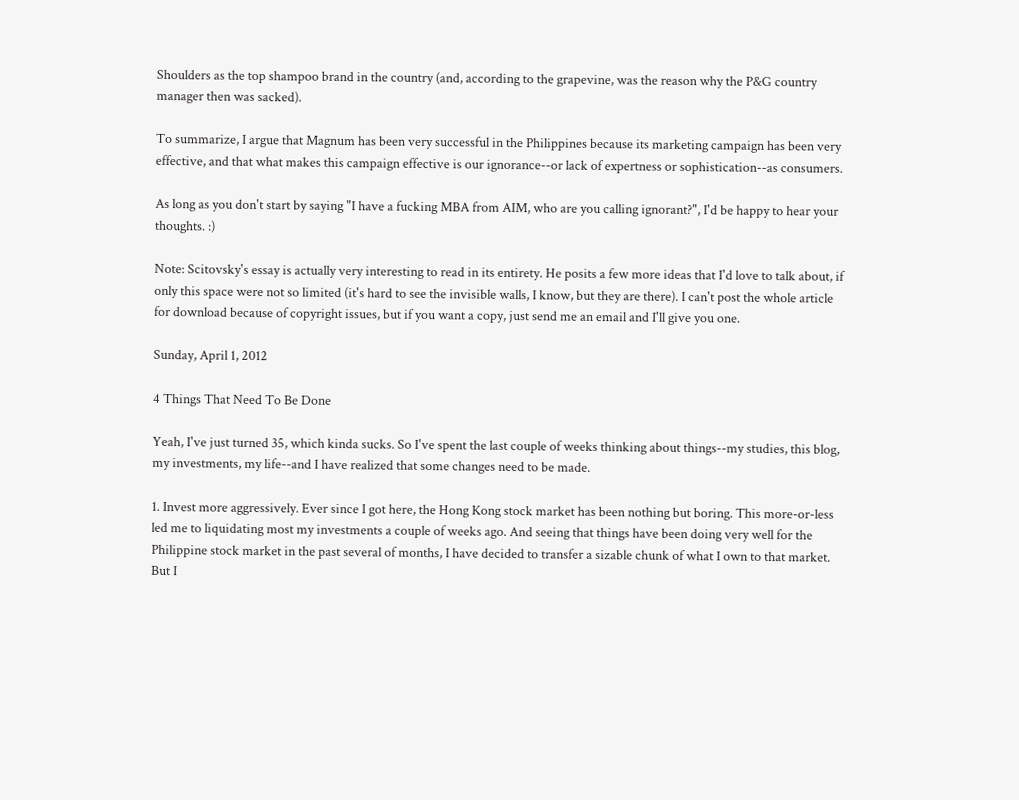Shoulders as the top shampoo brand in the country (and, according to the grapevine, was the reason why the P&G country manager then was sacked).

To summarize, I argue that Magnum has been very successful in the Philippines because its marketing campaign has been very effective, and that what makes this campaign effective is our ignorance--or lack of expertness or sophistication--as consumers.

As long as you don't start by saying "I have a fucking MBA from AIM, who are you calling ignorant?", I'd be happy to hear your thoughts. :)

Note: Scitovsky's essay is actually very interesting to read in its entirety. He posits a few more ideas that I'd love to talk about, if only this space were not so limited (it's hard to see the invisible walls, I know, but they are there). I can't post the whole article for download because of copyright issues, but if you want a copy, just send me an email and I'll give you one.

Sunday, April 1, 2012

4 Things That Need To Be Done

Yeah, I've just turned 35, which kinda sucks. So I've spent the last couple of weeks thinking about things--my studies, this blog, my investments, my life--and I have realized that some changes need to be made.

1. Invest more aggressively. Ever since I got here, the Hong Kong stock market has been nothing but boring. This more-or-less led me to liquidating most my investments a couple of weeks ago. And seeing that things have been doing very well for the Philippine stock market in the past several of months, I have decided to transfer a sizable chunk of what I own to that market. But I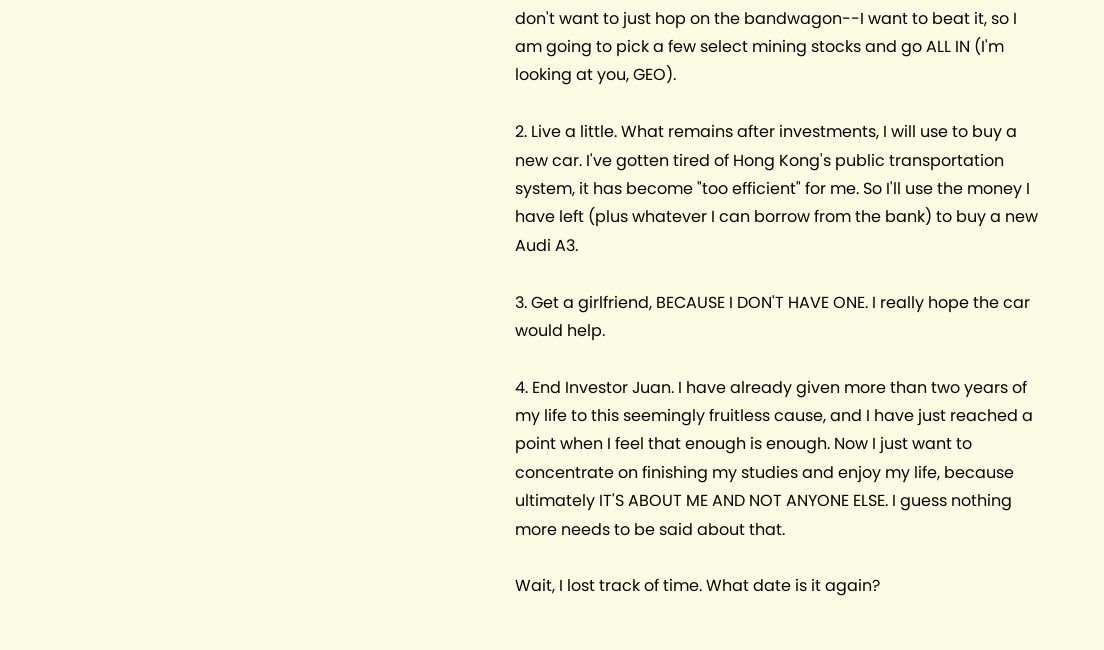don't want to just hop on the bandwagon--I want to beat it, so I am going to pick a few select mining stocks and go ALL IN (I'm looking at you, GEO).

2. Live a little. What remains after investments, I will use to buy a new car. I've gotten tired of Hong Kong's public transportation system, it has become "too efficient" for me. So I'll use the money I have left (plus whatever I can borrow from the bank) to buy a new Audi A3.

3. Get a girlfriend, BECAUSE I DON'T HAVE ONE. I really hope the car would help.

4. End Investor Juan. I have already given more than two years of my life to this seemingly fruitless cause, and I have just reached a point when I feel that enough is enough. Now I just want to concentrate on finishing my studies and enjoy my life, because ultimately IT'S ABOUT ME AND NOT ANYONE ELSE. I guess nothing more needs to be said about that.

Wait, I lost track of time. What date is it again?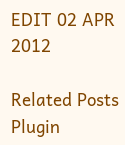EDIT 02 APR 2012

Related Posts Plugin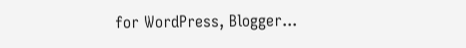for WordPress, Blogger...